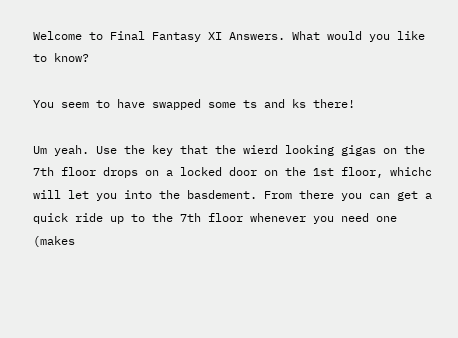Welcome to Final Fantasy XI Answers. What would you like to know?

You seem to have swapped some ts and ks there!

Um yeah. Use the key that the wierd looking gigas on the 7th floor drops on a locked door on the 1st floor, whichc will let you into the basdement. From there you can get a quick ride up to the 7th floor whenever you need one (makes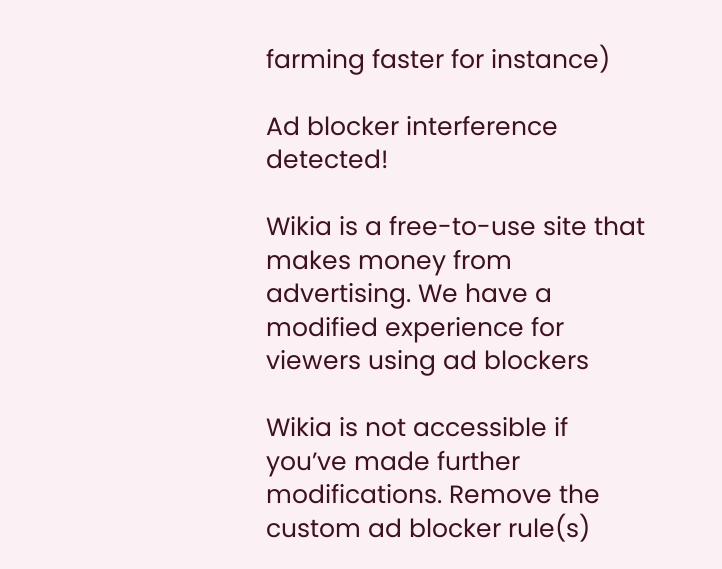farming faster for instance)

Ad blocker interference detected!

Wikia is a free-to-use site that makes money from advertising. We have a modified experience for viewers using ad blockers

Wikia is not accessible if you’ve made further modifications. Remove the custom ad blocker rule(s)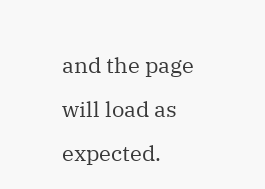and the page will load as expected.